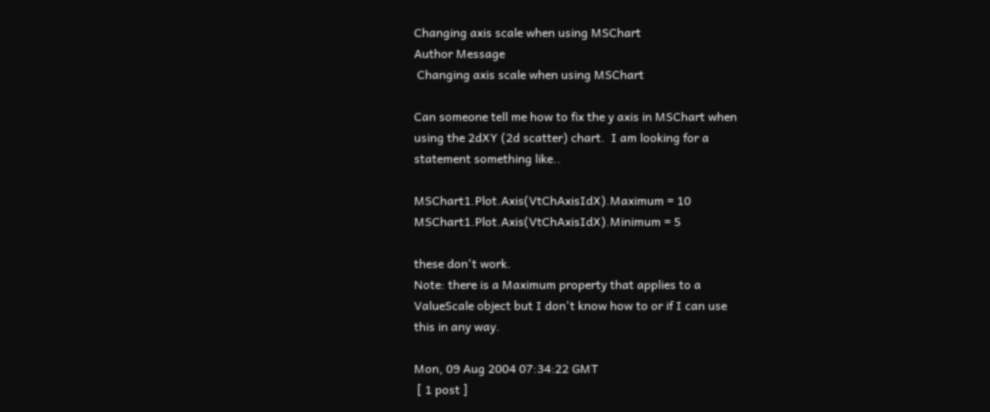Changing axis scale when using MSChart
Author Message
 Changing axis scale when using MSChart

Can someone tell me how to fix the y axis in MSChart when
using the 2dXY (2d scatter) chart.  I am looking for a
statement something like..

MSChart1.Plot.Axis(VtChAxisIdX).Maximum = 10
MSChart1.Plot.Axis(VtChAxisIdX).Minimum = 5

these don't work.
Note: there is a Maximum property that applies to a
ValueScale object but I don't know how to or if I can use
this in any way.

Mon, 09 Aug 2004 07:34:22 GMT
 [ 1 post ]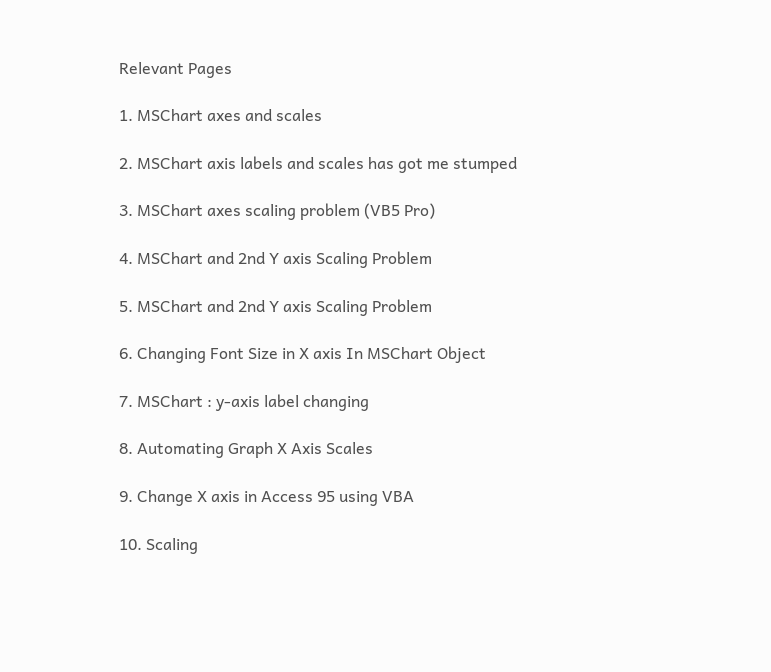Relevant Pages

1. MSChart axes and scales

2. MSChart axis labels and scales has got me stumped

3. MSChart axes scaling problem (VB5 Pro)

4. MSChart and 2nd Y axis Scaling Problem

5. MSChart and 2nd Y axis Scaling Problem

6. Changing Font Size in X axis In MSChart Object

7. MSChart : y-axis label changing

8. Automating Graph X Axis Scales

9. Change X axis in Access 95 using VBA

10. Scaling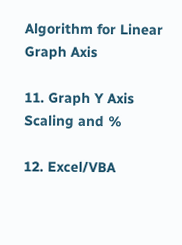Algorithm for Linear Graph Axis

11. Graph Y Axis Scaling and %

12. Excel/VBA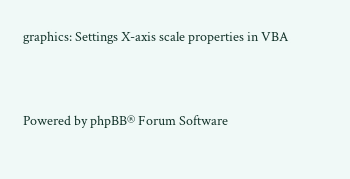graphics: Settings X-axis scale properties in VBA


Powered by phpBB® Forum Software